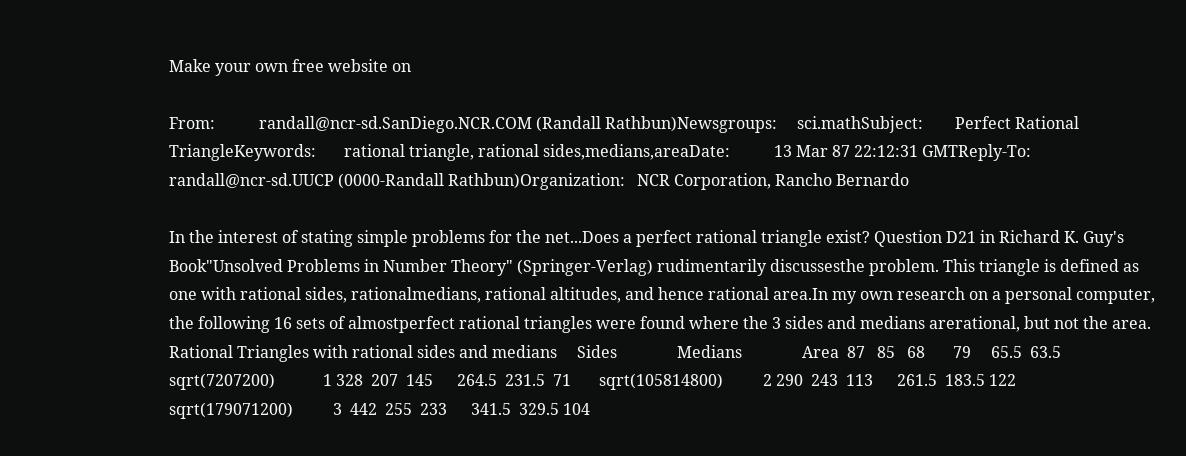Make your own free website on

From:           randall@ncr-sd.SanDiego.NCR.COM (Randall Rathbun)Newsgroups:     sci.mathSubject:        Perfect Rational TriangleKeywords:       rational triangle, rational sides,medians,areaDate:           13 Mar 87 22:12:31 GMTReply-To:       randall@ncr-sd.UUCP (0000-Randall Rathbun)Organization:   NCR Corporation, Rancho Bernardo

In the interest of stating simple problems for the net...Does a perfect rational triangle exist? Question D21 in Richard K. Guy's Book"Unsolved Problems in Number Theory" (Springer-Verlag) rudimentarily discussesthe problem. This triangle is defined as one with rational sides, rationalmedians, rational altitudes, and hence rational area.In my own research on a personal computer, the following 16 sets of almostperfect rational triangles were found where the 3 sides and medians arerational, but not the area.   Rational Triangles with rational sides and medians     Sides               Medians               Area  87   85   68       79     65.5  63.5     sqrt(7207200)            1 328  207  145      264.5  231.5  71       sqrt(105814800)          2 290  243  113      261.5  183.5 122       sqrt(179071200)          3  442  255  233      341.5  329.5 104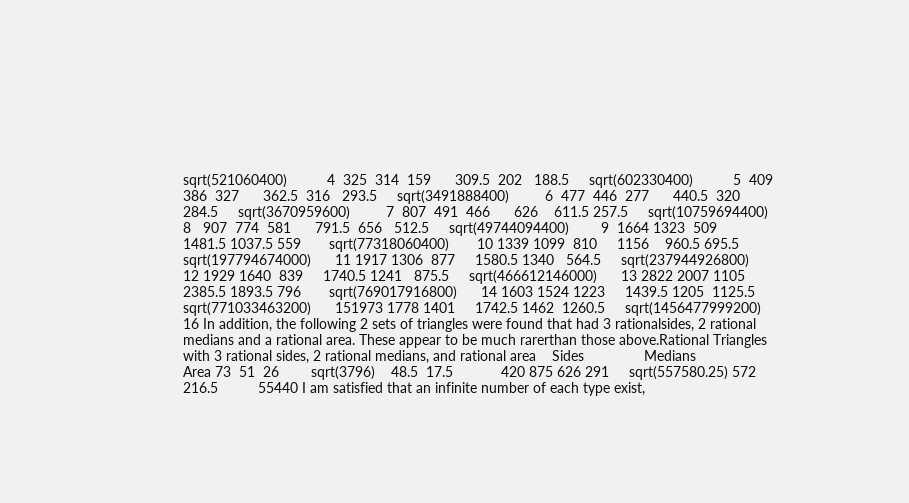sqrt(521060400)          4  325  314  159      309.5  202   188.5     sqrt(602330400)          5  409  386  327      362.5  316   293.5     sqrt(3491888400)         6  477  446  277      440.5  320   284.5     sqrt(3670959600)         7  807  491  466      626    611.5 257.5     sqrt(10759694400)        8   907  774  581      791.5  656   512.5     sqrt(49744094400)        9  1664 1323  509     1481.5 1037.5 559       sqrt(77318060400)       10 1339 1099  810     1156    960.5 695.5     sqrt(197794674000)      11 1917 1306  877     1580.5 1340   564.5     sqrt(237944926800)      12 1929 1640  839     1740.5 1241   875.5     sqrt(466612146000)      13 2822 2007 1105     2385.5 1893.5 796       sqrt(769017916800)      14 1603 1524 1223     1439.5 1205  1125.5     sqrt(771033463200)      151973 1778 1401     1742.5 1462  1260.5     sqrt(1456477999200)     16 In addition, the following 2 sets of triangles were found that had 3 rationalsides, 2 rational medians and a rational area. These appear to be much rarerthan those above.Rational Triangles with 3 rational sides, 2 rational medians, and rational area    Sides               Medians                       Area 73  51  26        sqrt(3796)    48.5  17.5            420 875 626 291     sqrt(557580.25) 572   216.5          55440 I am satisfied that an infinite number of each type exist,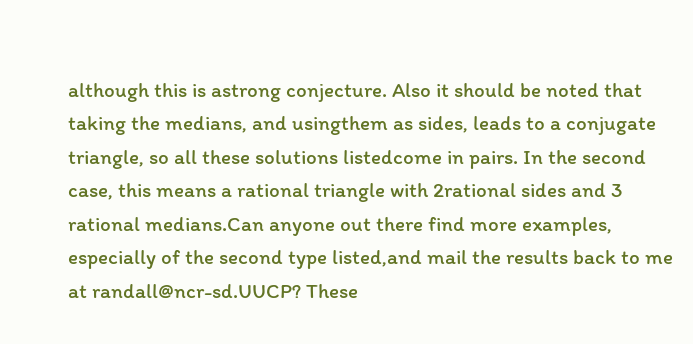although this is astrong conjecture. Also it should be noted that taking the medians, and usingthem as sides, leads to a conjugate triangle, so all these solutions listedcome in pairs. In the second case, this means a rational triangle with 2rational sides and 3 rational medians.Can anyone out there find more examples, especially of the second type listed,and mail the results back to me at randall@ncr-sd.UUCP? These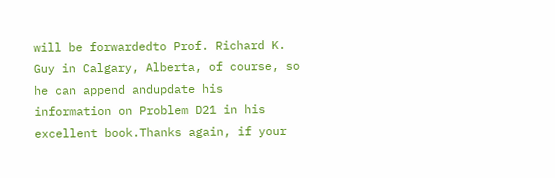will be forwardedto Prof. Richard K. Guy in Calgary, Alberta, of course, so he can append andupdate his information on Problem D21 in his excellent book.Thanks again, if your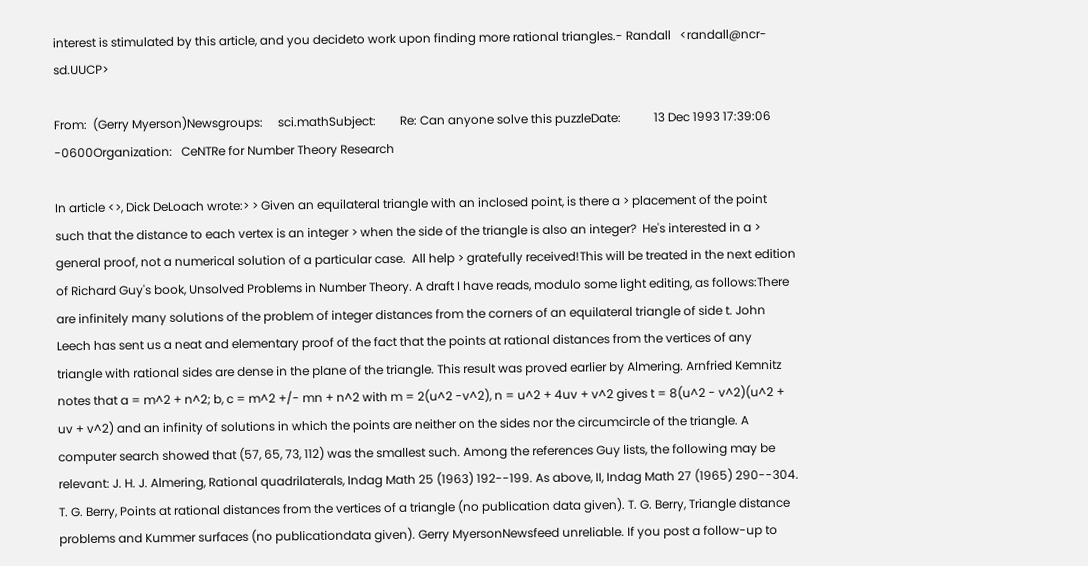interest is stimulated by this article, and you decideto work upon finding more rational triangles.- Randall   <randall@ncr-sd.UUCP>

From:  (Gerry Myerson)Newsgroups:     sci.mathSubject:        Re: Can anyone solve this puzzleDate:           13 Dec 1993 17:39:06 -0600Organization:   CeNTRe for Number Theory Research

In article <>, Dick DeLoach wrote:> > Given an equilateral triangle with an inclosed point, is there a > placement of the point such that the distance to each vertex is an integer > when the side of the triangle is also an integer?  He's interested in a > general proof, not a numerical solution of a particular case.  All help > gratefully received!This will be treated in the next edition of Richard Guy's book, Unsolved Problems in Number Theory. A draft I have reads, modulo some light editing, as follows:There are infinitely many solutions of the problem of integer distances from the corners of an equilateral triangle of side t. John Leech has sent us a neat and elementary proof of the fact that the points at rational distances from the vertices of any triangle with rational sides are dense in the plane of the triangle. This result was proved earlier by Almering. Arnfried Kemnitz notes that a = m^2 + n^2; b, c = m^2 +/- mn + n^2 with m = 2(u^2 -v^2), n = u^2 + 4uv + v^2 gives t = 8(u^2 - v^2)(u^2 + uv + v^2) and an infinity of solutions in which the points are neither on the sides nor the circumcircle of the triangle. A computer search showed that (57, 65, 73, 112) was the smallest such. Among the references Guy lists, the following may be relevant: J. H. J. Almering, Rational quadrilaterals, Indag Math 25 (1963) 192--199. As above, II, Indag Math 27 (1965) 290--304. T. G. Berry, Points at rational distances from the vertices of a triangle (no publication data given). T. G. Berry, Triangle distance problems and Kummer surfaces (no publicationdata given). Gerry MyersonNewsfeed unreliable. If you post a follow-up to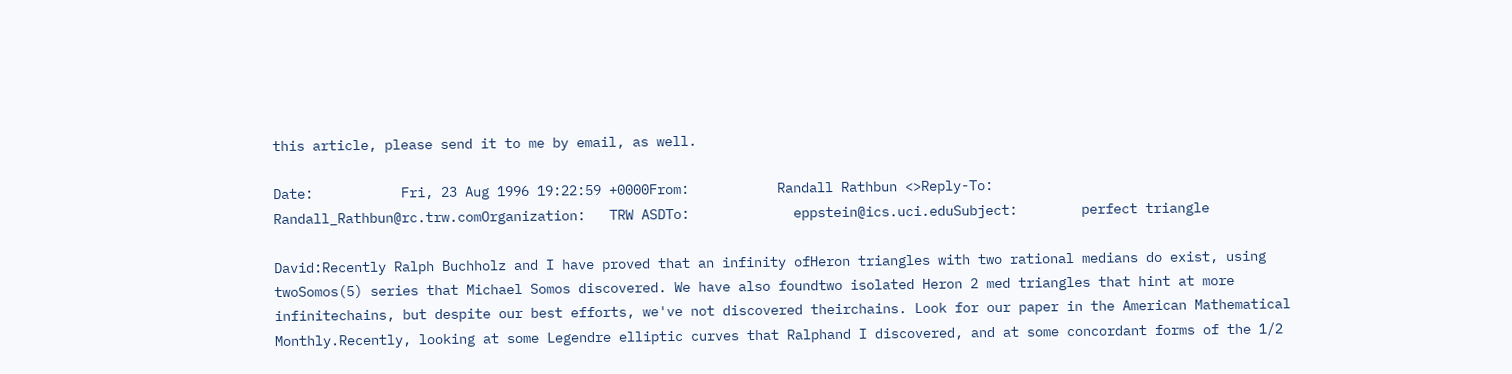this article, please send it to me by email, as well.

Date:           Fri, 23 Aug 1996 19:22:59 +0000From:           Randall Rathbun <>Reply-To:       Randall_Rathbun@rc.trw.comOrganization:   TRW ASDTo:             eppstein@ics.uci.eduSubject:        perfect triangle

David:Recently Ralph Buchholz and I have proved that an infinity ofHeron triangles with two rational medians do exist, using twoSomos(5) series that Michael Somos discovered. We have also foundtwo isolated Heron 2 med triangles that hint at more infinitechains, but despite our best efforts, we've not discovered theirchains. Look for our paper in the American Mathematical Monthly.Recently, looking at some Legendre elliptic curves that Ralphand I discovered, and at some concordant forms of the 1/2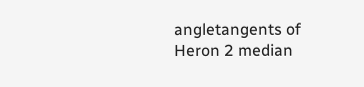angletangents of Heron 2 median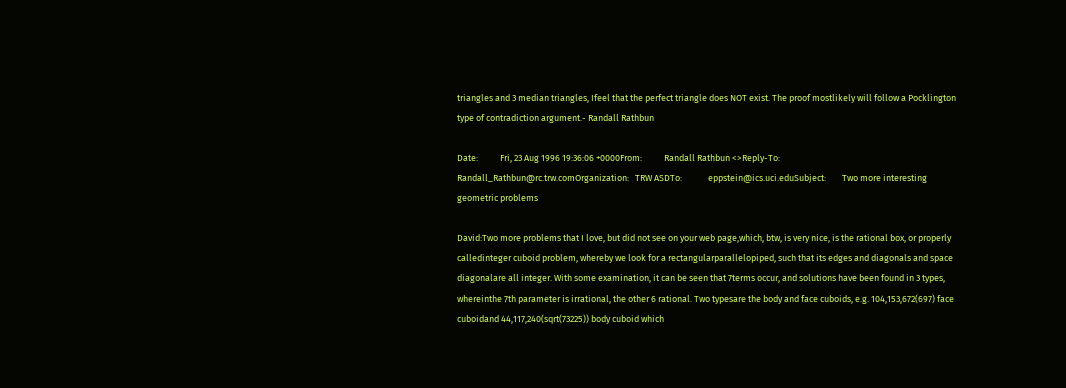triangles and 3 median triangles, Ifeel that the perfect triangle does NOT exist. The proof mostlikely will follow a Pocklington type of contradiction argument.- Randall Rathbun

Date:           Fri, 23 Aug 1996 19:36:06 +0000From:           Randall Rathbun <>Reply-To:       Randall_Rathbun@rc.trw.comOrganization:   TRW ASDTo:             eppstein@ics.uci.eduSubject:        Two more interesting geometric problems

David:Two more problems that I love, but did not see on your web page,which, btw, is very nice, is the rational box, or properly calledinteger cuboid problem, whereby we look for a rectangularparallelopiped, such that its edges and diagonals and space diagonalare all integer. With some examination, it can be seen that 7terms occur, and solutions have been found in 3 types, whereinthe 7th parameter is irrational, the other 6 rational. Two typesare the body and face cuboids, e.g. 104,153,672(697) face cuboidand 44,117,240(sqrt(73225)) body cuboid which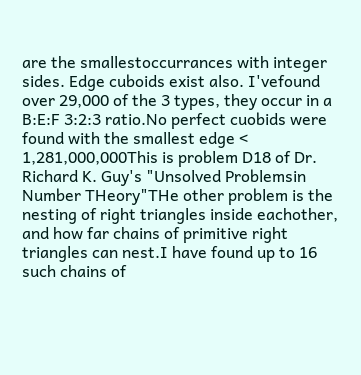are the smallestoccurrances with integer sides. Edge cuboids exist also. I'vefound over 29,000 of the 3 types, they occur in a B:E:F 3:2:3 ratio.No perfect cuobids were found with the smallest edge < 1,281,000,000This is problem D18 of Dr. Richard K. Guy's "Unsolved Problemsin Number THeory"THe other problem is the nesting of right triangles inside eachother, and how far chains of primitive right triangles can nest.I have found up to 16 such chains of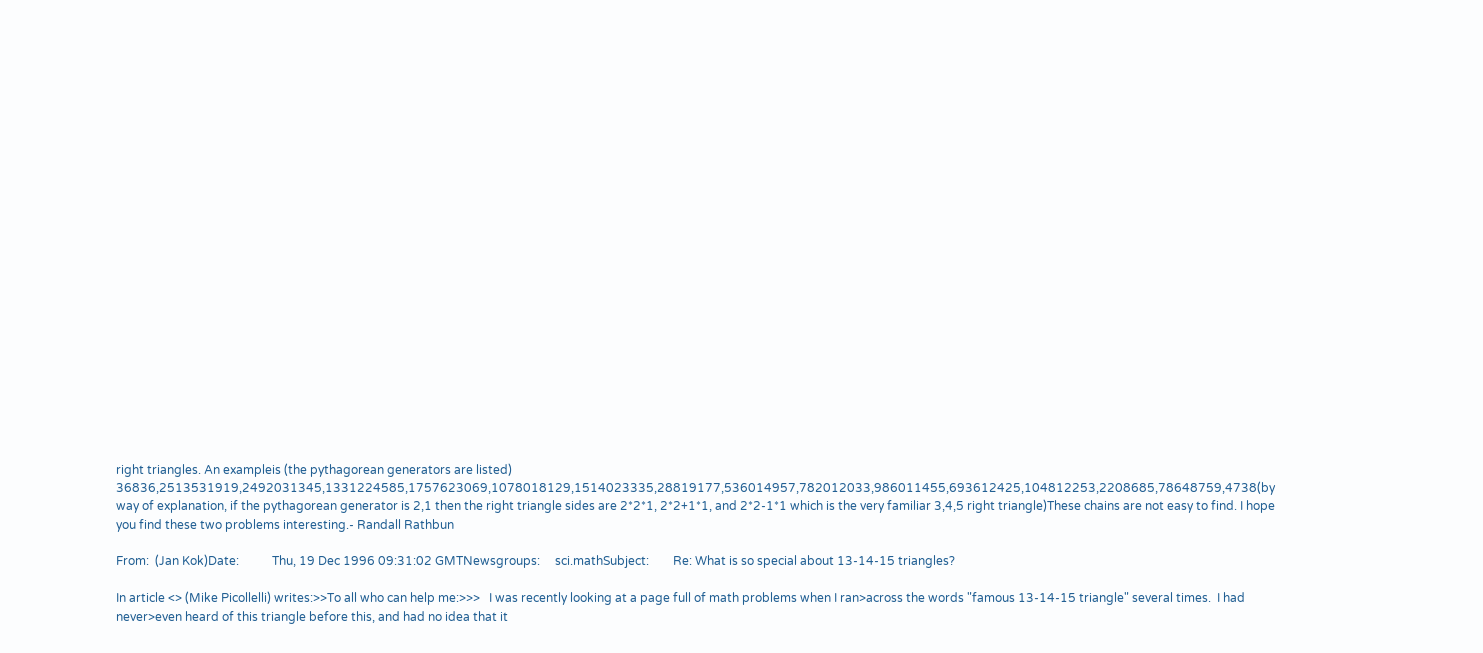right triangles. An exampleis (the pythagorean generators are listed) 36836,2513531919,2492031345,1331224585,1757623069,1078018129,1514023335,28819177,536014957,782012033,986011455,693612425,104812253,2208685,78648759,4738(by way of explanation, if the pythagorean generator is 2,1 then the right triangle sides are 2*2*1, 2*2+1*1, and 2*2-1*1 which is the very familiar 3,4,5 right triangle)These chains are not easy to find. I hope you find these two problems interesting.- Randall Rathbun

From:  (Jan Kok)Date:           Thu, 19 Dec 1996 09:31:02 GMTNewsgroups:     sci.mathSubject:        Re: What is so special about 13-14-15 triangles?

In article <> (Mike Picollelli) writes:>>To all who can help me:>>>   I was recently looking at a page full of math problems when I ran>across the words "famous 13-14-15 triangle" several times.  I had never>even heard of this triangle before this, and had no idea that it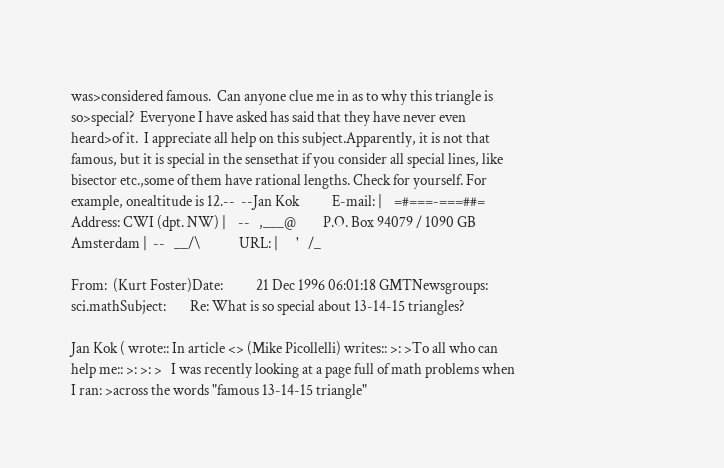was>considered famous.  Can anyone clue me in as to why this triangle is so>special?  Everyone I have asked has said that they have never even heard>of it.  I appreciate all help on this subject.Apparently, it is not that famous, but it is special in the sensethat if you consider all special lines, like bisector etc.,some of them have rational lengths. Check for yourself. For example, onealtitude is 12.--  --Jan Kok           E-mail: |    =#===-===##=                     Address: CWI (dpt. NW) |    --   ,___@         P.O. Box 94079 / 1090 GB Amsterdam |  --   __/\             URL: |      '   /_

From:  (Kurt Foster)Date:           21 Dec 1996 06:01:18 GMTNewsgroups:     sci.mathSubject:        Re: What is so special about 13-14-15 triangles?

Jan Kok ( wrote:: In article <> (Mike Picollelli) writes:: >: >To all who can help me:: >: >: >   I was recently looking at a page full of math problems when I ran: >across the words "famous 13-14-15 triangle"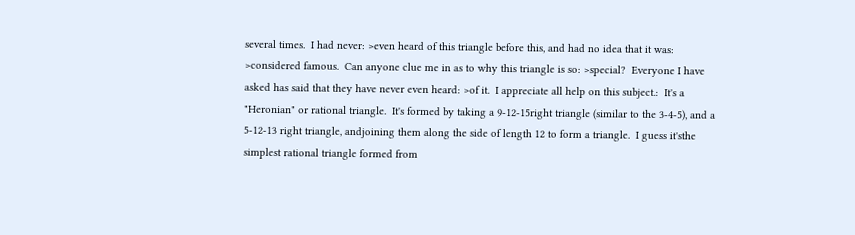several times.  I had never: >even heard of this triangle before this, and had no idea that it was: >considered famous.  Can anyone clue me in as to why this triangle is so: >special?  Everyone I have asked has said that they have never even heard: >of it.  I appreciate all help on this subject.:  It's a "Heronian" or rational triangle.  It's formed by taking a 9-12-15right triangle (similar to the 3-4-5), and a 5-12-13 right triangle, andjoining them along the side of length 12 to form a triangle.  I guess it'sthe simplest rational triangle formed from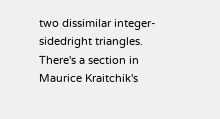two dissimilar integer-sidedright triangles.  There's a section in Maurice Kraitchik's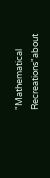"Mathematical Recreations"about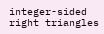integer-sided right triangles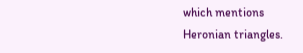which mentions Heronian triangles.